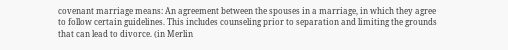covenant marriage means: An agreement between the spouses in a marriage, in which they agree to follow certain guidelines. This includes counseling prior to separation and limiting the grounds that can lead to divorce. (in Merlin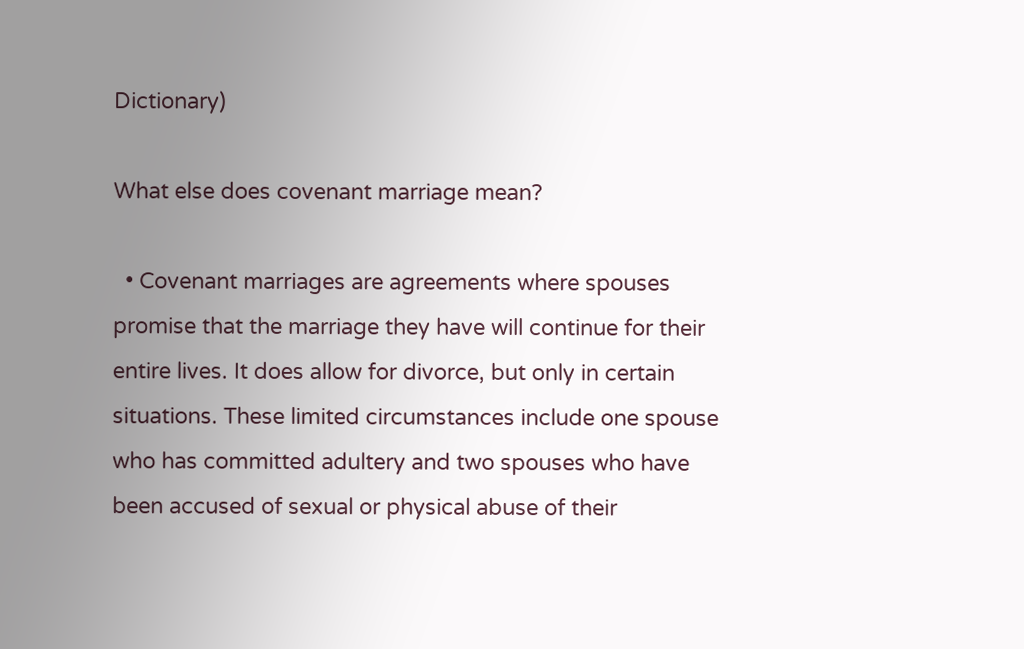Dictionary)

What else does covenant marriage mean?

  • Covenant marriages are agreements where spouses promise that the marriage they have will continue for their entire lives. It does allow for divorce, but only in certain situations. These limited circumstances include one spouse who has committed adultery and two spouses who have been accused of sexual or physical abuse of their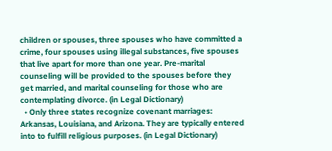children or spouses, three spouses who have committed a crime, four spouses using illegal substances, five spouses that live apart for more than one year. Pre-marital counseling will be provided to the spouses before they get married, and marital counseling for those who are contemplating divorce. (in Legal Dictionary)
  • Only three states recognize covenant marriages: Arkansas, Louisiana, and Arizona. They are typically entered into to fulfill religious purposes. (in Legal Dictionary)